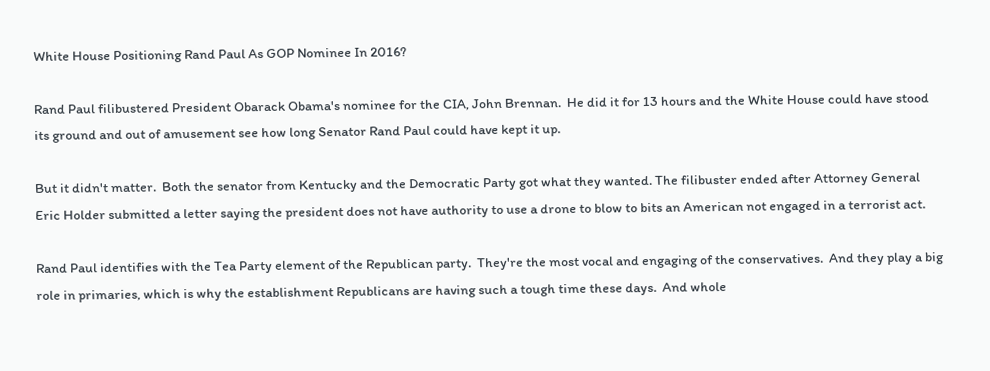White House Positioning Rand Paul As GOP Nominee In 2016?

Rand Paul filibustered President Obarack Obama's nominee for the CIA, John Brennan.  He did it for 13 hours and the White House could have stood its ground and out of amusement see how long Senator Rand Paul could have kept it up.

But it didn't matter.  Both the senator from Kentucky and the Democratic Party got what they wanted. The filibuster ended after Attorney General Eric Holder submitted a letter saying the president does not have authority to use a drone to blow to bits an American not engaged in a terrorist act.

Rand Paul identifies with the Tea Party element of the Republican party.  They're the most vocal and engaging of the conservatives.  And they play a big role in primaries, which is why the establishment Republicans are having such a tough time these days.  And whole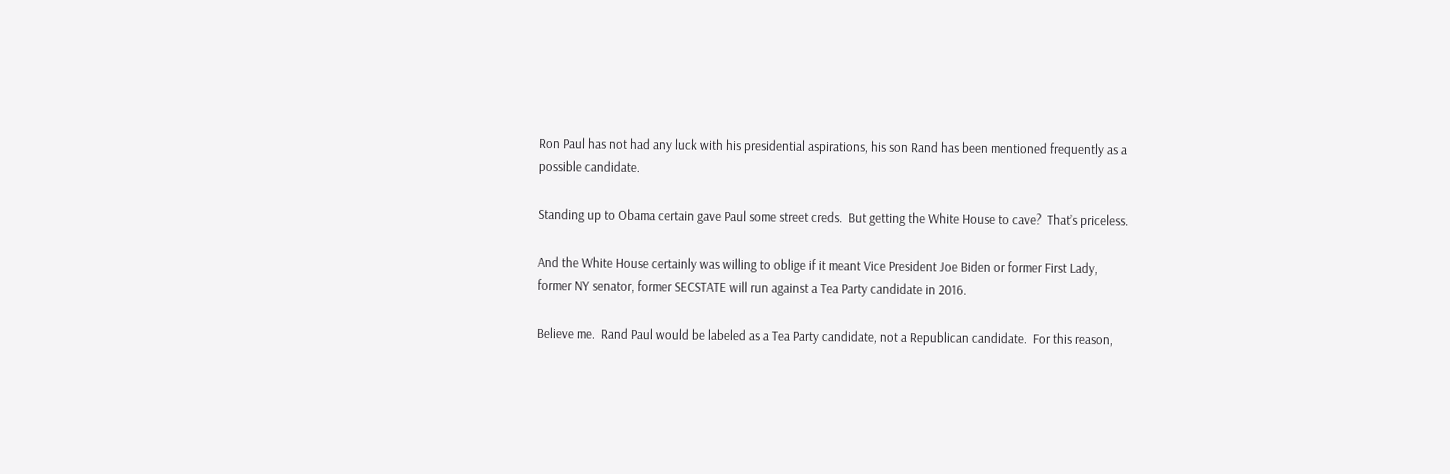Ron Paul has not had any luck with his presidential aspirations, his son Rand has been mentioned frequently as a possible candidate.

Standing up to Obama certain gave Paul some street creds.  But getting the White House to cave?  That’s priceless.

And the White House certainly was willing to oblige if it meant Vice President Joe Biden or former First Lady, former NY senator, former SECSTATE will run against a Tea Party candidate in 2016.

Believe me.  Rand Paul would be labeled as a Tea Party candidate, not a Republican candidate.  For this reason,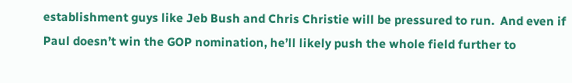establishment guys like Jeb Bush and Chris Christie will be pressured to run.  And even if Paul doesn’t win the GOP nomination, he’ll likely push the whole field further to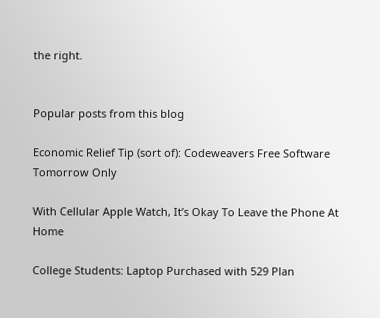the right.


Popular posts from this blog

Economic Relief Tip (sort of): Codeweavers Free Software Tomorrow Only

With Cellular Apple Watch, It’s Okay To Leave the Phone At Home

College Students: Laptop Purchased with 529 Plan